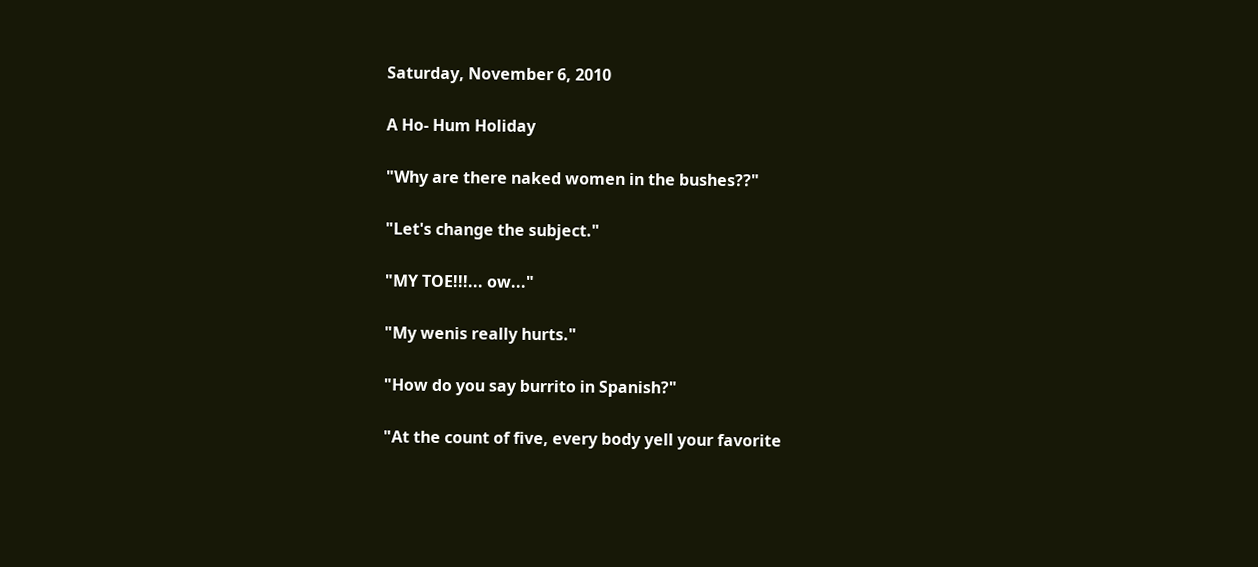Saturday, November 6, 2010

A Ho- Hum Holiday

"Why are there naked women in the bushes??"

"Let's change the subject."

"MY TOE!!!... ow..."

"My wenis really hurts."

"How do you say burrito in Spanish?"

"At the count of five, every body yell your favorite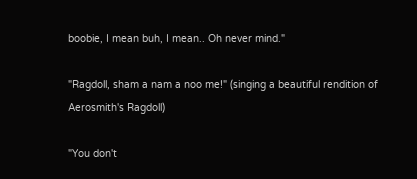boobie, I mean buh, I mean.. Oh never mind."

"Ragdoll, sham a nam a noo me!" (singing a beautiful rendition of Aerosmith's Ragdoll)

"You don't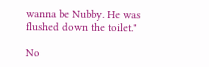wanna be Nubby. He was flushed down the toilet."

No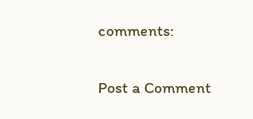comments:

Post a Comment